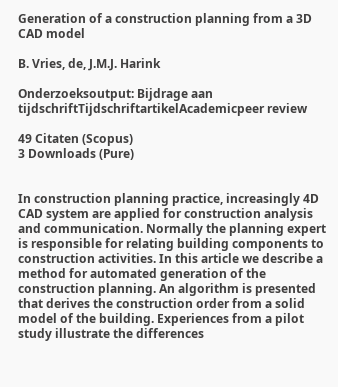Generation of a construction planning from a 3D CAD model

B. Vries, de, J.M.J. Harink

Onderzoeksoutput: Bijdrage aan tijdschriftTijdschriftartikelAcademicpeer review

49 Citaten (Scopus)
3 Downloads (Pure)


In construction planning practice, increasingly 4D CAD system are applied for construction analysis and communication. Normally the planning expert is responsible for relating building components to construction activities. In this article we describe a method for automated generation of the construction planning. An algorithm is presented that derives the construction order from a solid model of the building. Experiences from a pilot study illustrate the differences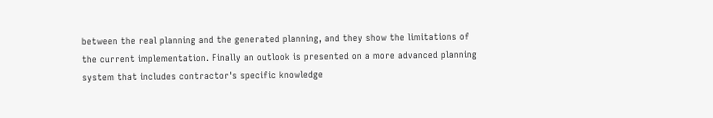between the real planning and the generated planning, and they show the limitations of the current implementation. Finally an outlook is presented on a more advanced planning system that includes contractor's specific knowledge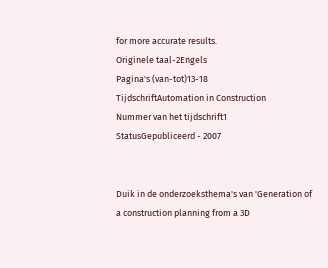for more accurate results.
Originele taal-2Engels
Pagina's (van-tot)13-18
TijdschriftAutomation in Construction
Nummer van het tijdschrift1
StatusGepubliceerd - 2007


Duik in de onderzoeksthema's van 'Generation of a construction planning from a 3D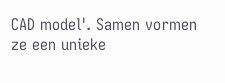CAD model'. Samen vormen ze een unieke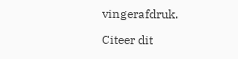vingerafdruk.

Citeer dit